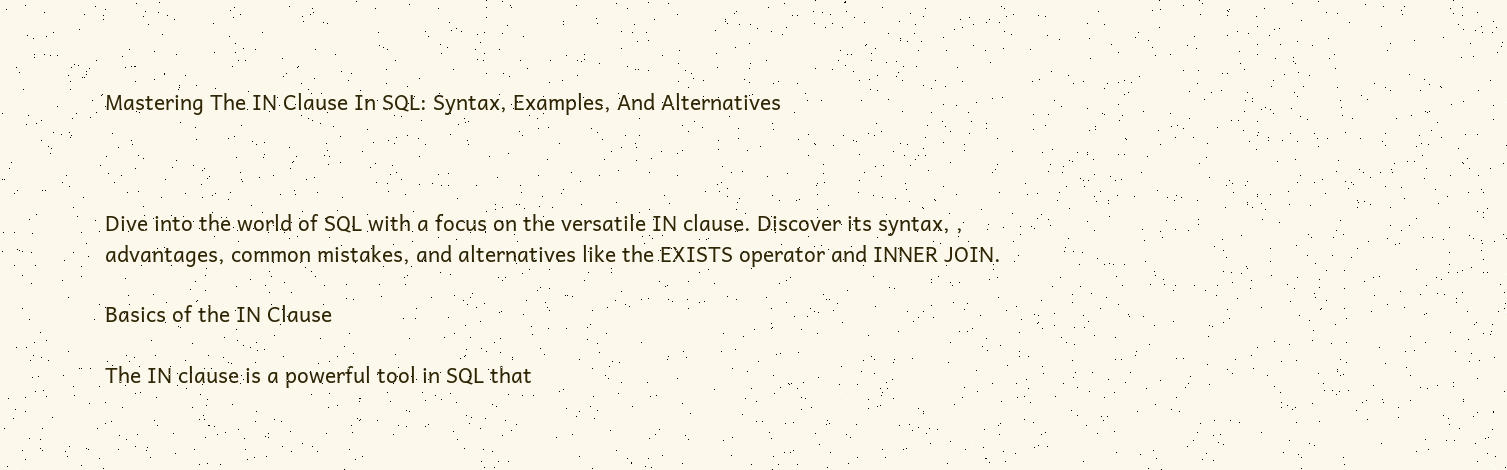Mastering The IN Clause In SQL: Syntax, Examples, And Alternatives



Dive into the world of SQL with a focus on the versatile IN clause. Discover its syntax, , advantages, common mistakes, and alternatives like the EXISTS operator and INNER JOIN.

Basics of the IN Clause

The IN clause is a powerful tool in SQL that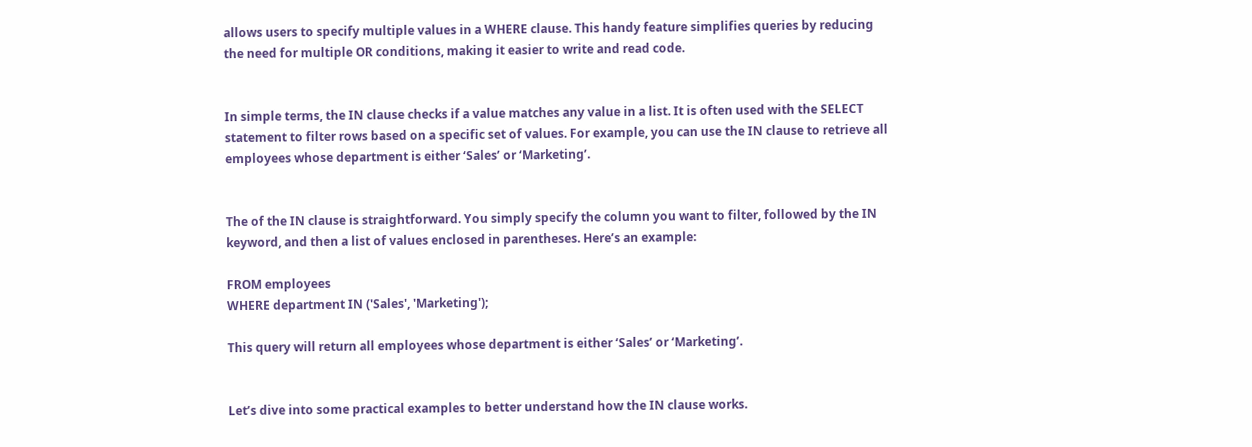allows users to specify multiple values in a WHERE clause. This handy feature simplifies queries by reducing the need for multiple OR conditions, making it easier to write and read code.


In simple terms, the IN clause checks if a value matches any value in a list. It is often used with the SELECT statement to filter rows based on a specific set of values. For example, you can use the IN clause to retrieve all employees whose department is either ‘Sales’ or ‘Marketing’.


The of the IN clause is straightforward. You simply specify the column you want to filter, followed by the IN keyword, and then a list of values enclosed in parentheses. Here’s an example:

FROM employees
WHERE department IN ('Sales', 'Marketing');

This query will return all employees whose department is either ‘Sales’ or ‘Marketing’.


Let’s dive into some practical examples to better understand how the IN clause works.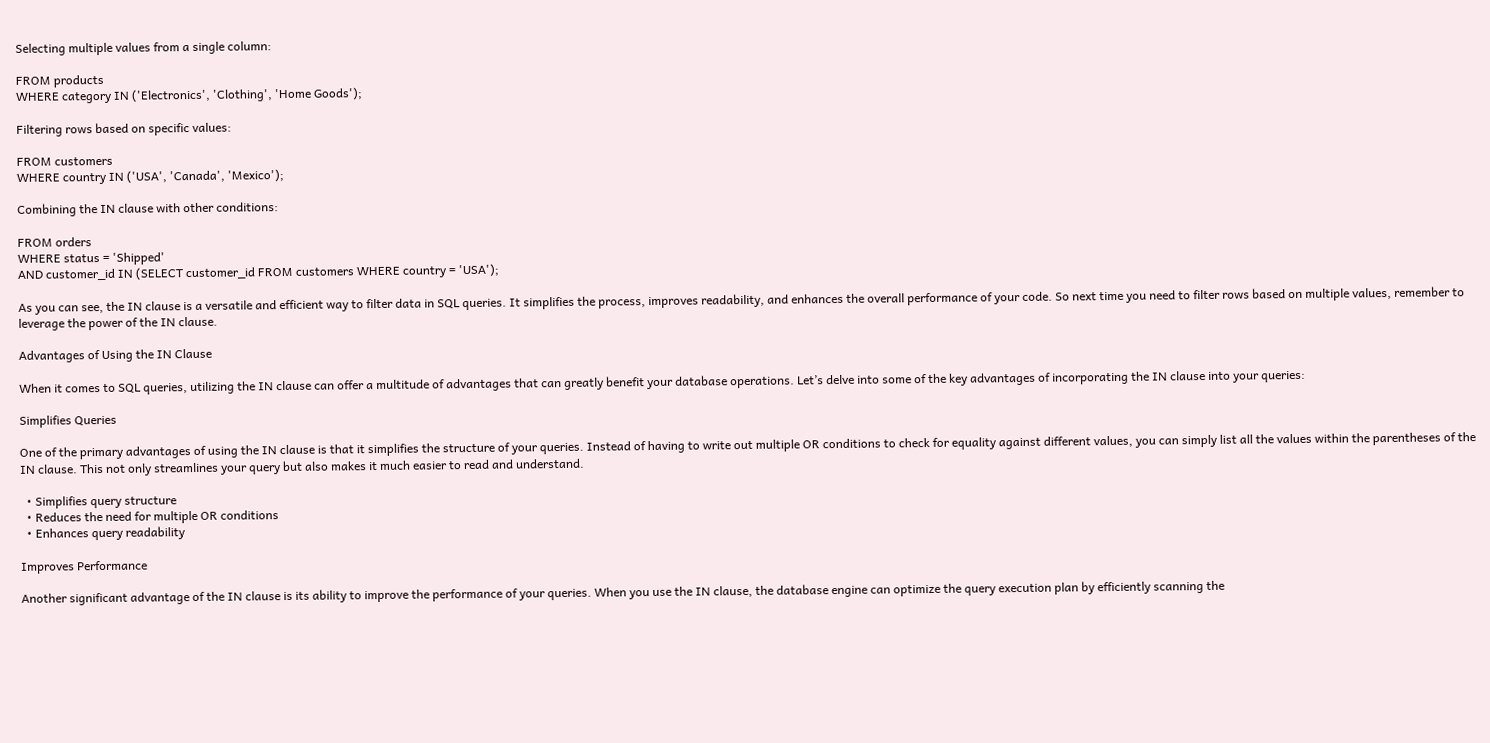Selecting multiple values from a single column:

FROM products
WHERE category IN ('Electronics', 'Clothing', 'Home Goods');

Filtering rows based on specific values:

FROM customers
WHERE country IN ('USA', 'Canada', 'Mexico');

Combining the IN clause with other conditions:

FROM orders
WHERE status = 'Shipped'
AND customer_id IN (SELECT customer_id FROM customers WHERE country = 'USA');

As you can see, the IN clause is a versatile and efficient way to filter data in SQL queries. It simplifies the process, improves readability, and enhances the overall performance of your code. So next time you need to filter rows based on multiple values, remember to leverage the power of the IN clause.

Advantages of Using the IN Clause

When it comes to SQL queries, utilizing the IN clause can offer a multitude of advantages that can greatly benefit your database operations. Let’s delve into some of the key advantages of incorporating the IN clause into your queries:

Simplifies Queries

One of the primary advantages of using the IN clause is that it simplifies the structure of your queries. Instead of having to write out multiple OR conditions to check for equality against different values, you can simply list all the values within the parentheses of the IN clause. This not only streamlines your query but also makes it much easier to read and understand.

  • Simplifies query structure
  • Reduces the need for multiple OR conditions
  • Enhances query readability

Improves Performance

Another significant advantage of the IN clause is its ability to improve the performance of your queries. When you use the IN clause, the database engine can optimize the query execution plan by efficiently scanning the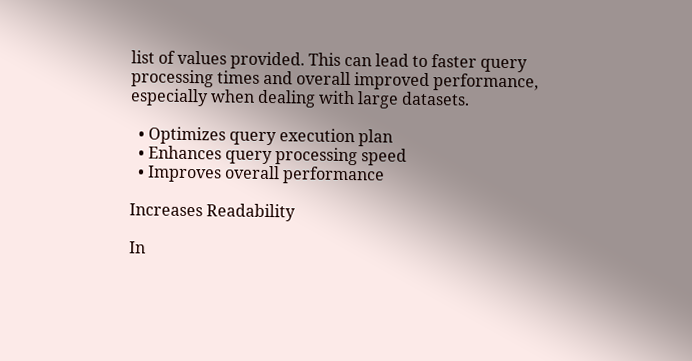list of values provided. This can lead to faster query processing times and overall improved performance, especially when dealing with large datasets.

  • Optimizes query execution plan
  • Enhances query processing speed
  • Improves overall performance

Increases Readability

In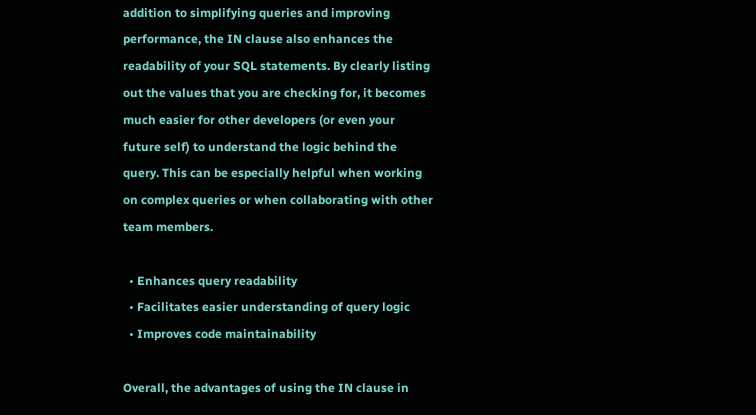addition to simplifying queries and improving performance, the IN clause also enhances the readability of your SQL statements. By clearly listing out the values that you are checking for, it becomes much easier for other developers (or even your future self) to understand the logic behind the query. This can be especially helpful when working on complex queries or when collaborating with other team members.

  • Enhances query readability
  • Facilitates easier understanding of query logic
  • Improves code maintainability

Overall, the advantages of using the IN clause in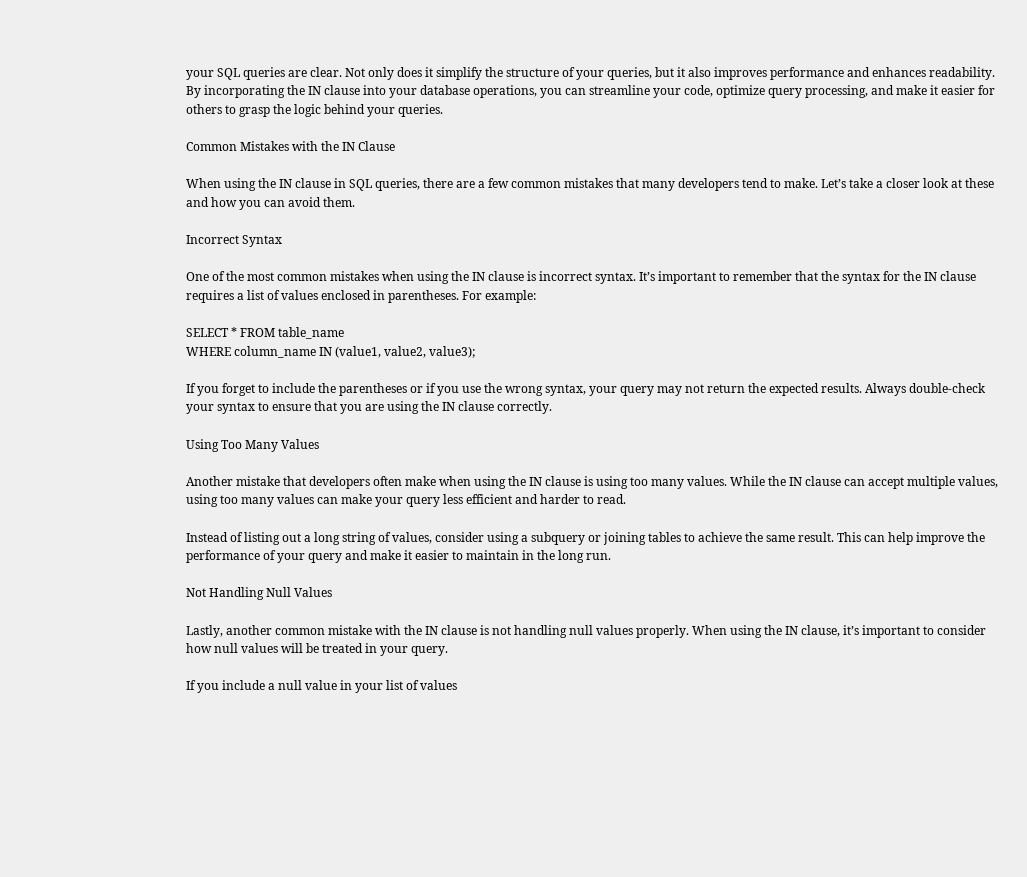your SQL queries are clear. Not only does it simplify the structure of your queries, but it also improves performance and enhances readability. By incorporating the IN clause into your database operations, you can streamline your code, optimize query processing, and make it easier for others to grasp the logic behind your queries.

Common Mistakes with the IN Clause

When using the IN clause in SQL queries, there are a few common mistakes that many developers tend to make. Let’s take a closer look at these and how you can avoid them.

Incorrect Syntax

One of the most common mistakes when using the IN clause is incorrect syntax. It’s important to remember that the syntax for the IN clause requires a list of values enclosed in parentheses. For example:

SELECT * FROM table_name
WHERE column_name IN (value1, value2, value3);

If you forget to include the parentheses or if you use the wrong syntax, your query may not return the expected results. Always double-check your syntax to ensure that you are using the IN clause correctly.

Using Too Many Values

Another mistake that developers often make when using the IN clause is using too many values. While the IN clause can accept multiple values, using too many values can make your query less efficient and harder to read.

Instead of listing out a long string of values, consider using a subquery or joining tables to achieve the same result. This can help improve the performance of your query and make it easier to maintain in the long run.

Not Handling Null Values

Lastly, another common mistake with the IN clause is not handling null values properly. When using the IN clause, it’s important to consider how null values will be treated in your query.

If you include a null value in your list of values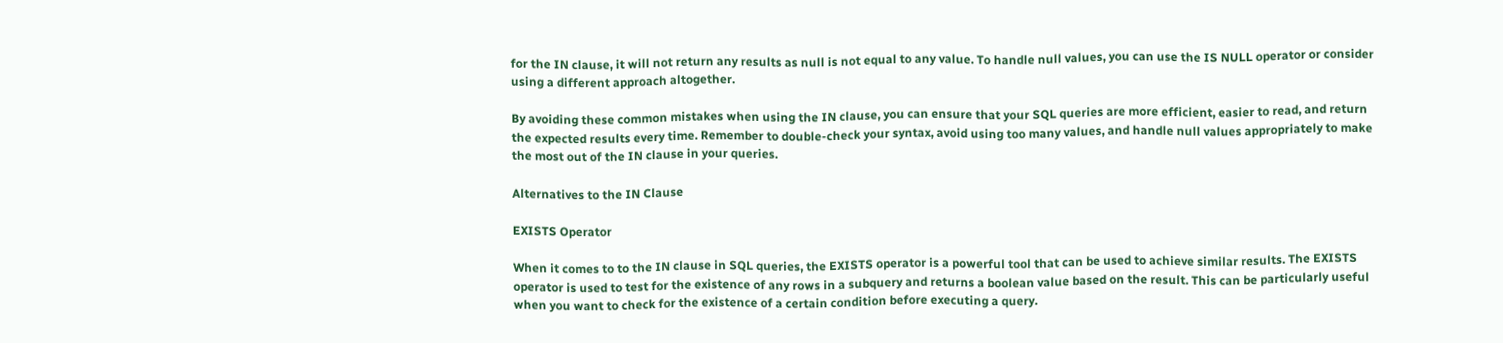for the IN clause, it will not return any results as null is not equal to any value. To handle null values, you can use the IS NULL operator or consider using a different approach altogether.

By avoiding these common mistakes when using the IN clause, you can ensure that your SQL queries are more efficient, easier to read, and return the expected results every time. Remember to double-check your syntax, avoid using too many values, and handle null values appropriately to make the most out of the IN clause in your queries.

Alternatives to the IN Clause

EXISTS Operator

When it comes to to the IN clause in SQL queries, the EXISTS operator is a powerful tool that can be used to achieve similar results. The EXISTS operator is used to test for the existence of any rows in a subquery and returns a boolean value based on the result. This can be particularly useful when you want to check for the existence of a certain condition before executing a query.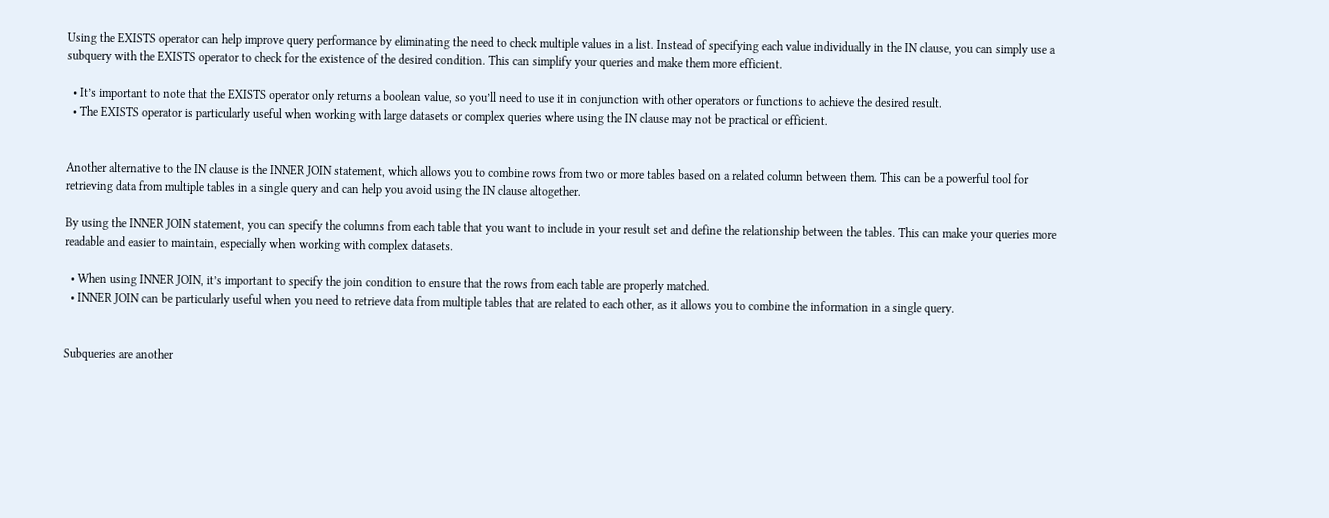Using the EXISTS operator can help improve query performance by eliminating the need to check multiple values in a list. Instead of specifying each value individually in the IN clause, you can simply use a subquery with the EXISTS operator to check for the existence of the desired condition. This can simplify your queries and make them more efficient.

  • It’s important to note that the EXISTS operator only returns a boolean value, so you’ll need to use it in conjunction with other operators or functions to achieve the desired result.
  • The EXISTS operator is particularly useful when working with large datasets or complex queries where using the IN clause may not be practical or efficient.


Another alternative to the IN clause is the INNER JOIN statement, which allows you to combine rows from two or more tables based on a related column between them. This can be a powerful tool for retrieving data from multiple tables in a single query and can help you avoid using the IN clause altogether.

By using the INNER JOIN statement, you can specify the columns from each table that you want to include in your result set and define the relationship between the tables. This can make your queries more readable and easier to maintain, especially when working with complex datasets.

  • When using INNER JOIN, it’s important to specify the join condition to ensure that the rows from each table are properly matched.
  • INNER JOIN can be particularly useful when you need to retrieve data from multiple tables that are related to each other, as it allows you to combine the information in a single query.


Subqueries are another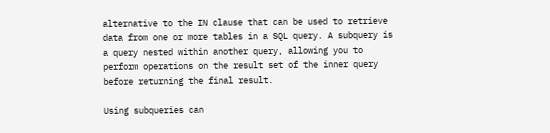alternative to the IN clause that can be used to retrieve data from one or more tables in a SQL query. A subquery is a query nested within another query, allowing you to perform operations on the result set of the inner query before returning the final result.

Using subqueries can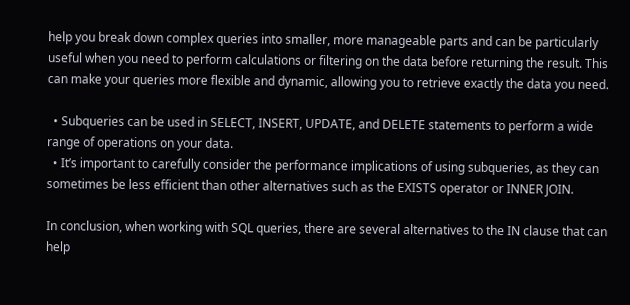help you break down complex queries into smaller, more manageable parts and can be particularly useful when you need to perform calculations or filtering on the data before returning the result. This can make your queries more flexible and dynamic, allowing you to retrieve exactly the data you need.

  • Subqueries can be used in SELECT, INSERT, UPDATE, and DELETE statements to perform a wide range of operations on your data.
  • It’s important to carefully consider the performance implications of using subqueries, as they can sometimes be less efficient than other alternatives such as the EXISTS operator or INNER JOIN.

In conclusion, when working with SQL queries, there are several alternatives to the IN clause that can help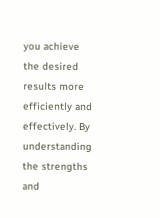you achieve the desired results more efficiently and effectively. By understanding the strengths and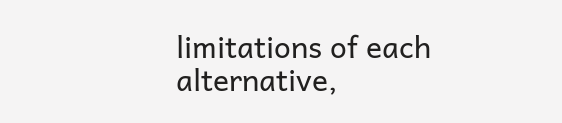limitations of each alternative,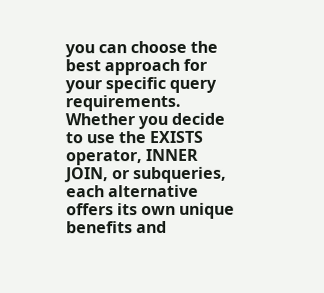you can choose the best approach for your specific query requirements. Whether you decide to use the EXISTS operator, INNER JOIN, or subqueries, each alternative offers its own unique benefits and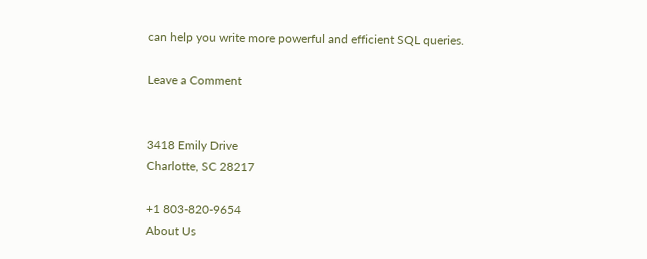can help you write more powerful and efficient SQL queries.

Leave a Comment


3418 Emily Drive
Charlotte, SC 28217

+1 803-820-9654
About Us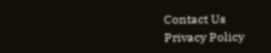Contact Us
Privacy Policy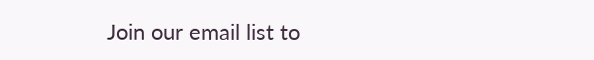Join our email list to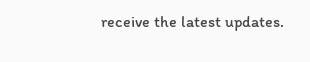receive the latest updates.